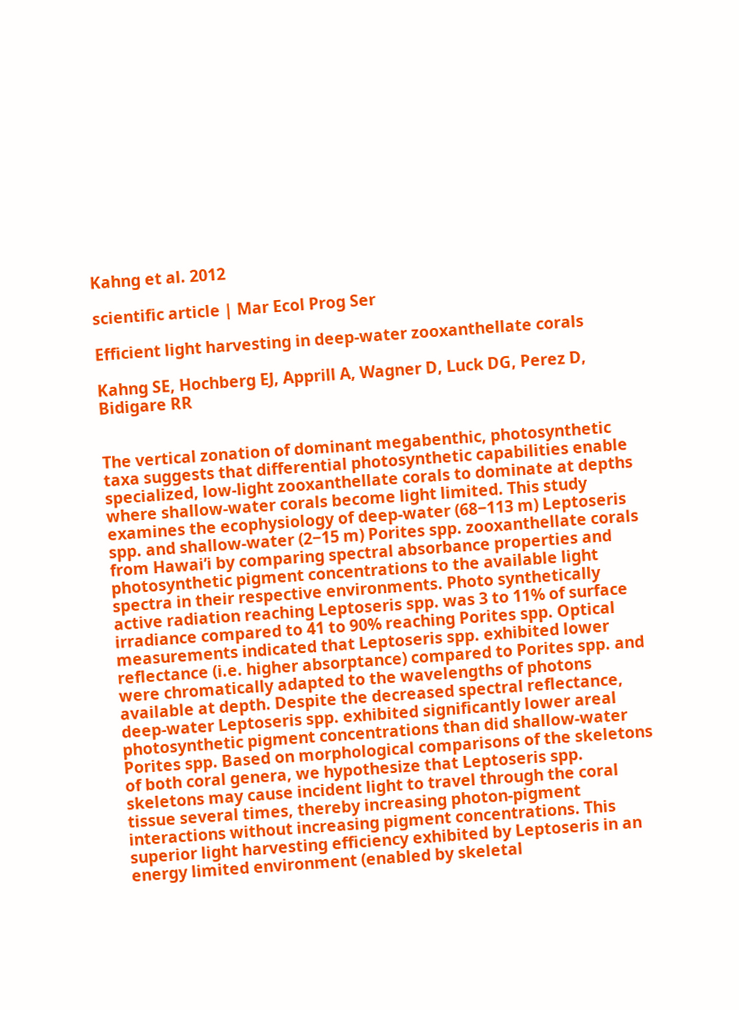Kahng et al. 2012

scientific article | Mar Ecol Prog Ser

Efficient light harvesting in deep-water zooxanthellate corals

Kahng SE, Hochberg EJ, Apprill A, Wagner D, Luck DG, Perez D, Bidigare RR


The vertical zonation of dominant megabenthic, photosynthetic taxa suggests that differential photosynthetic capabilities enable specialized, low-light zooxanthellate corals to dominate at depths where shallow-water corals become light limited. This study examines the ecophysiology of deep-water (68−113 m) Leptoseris spp. and shallow-water (2−15 m) Porites spp. zooxanthellate corals from Hawai‘i by comparing spectral absorbance properties and photosynthetic pigment concentrations to the available light spectra in their respective environments. Photo synthetically active radiation reaching Leptoseris spp. was 3 to 11% of surface irradiance compared to 41 to 90% reaching Porites spp. Optical measurements indicated that Leptoseris spp. exhibited lower reflectance (i.e. higher absorptance) compared to Porites spp. and were chromatically adapted to the wavelengths of photons available at depth. Despite the decreased spectral reflectance, deep-water Leptoseris spp. exhibited significantly lower areal photosynthetic pigment concentrations than did shallow-water Porites spp. Based on morphological comparisons of the skeletons of both coral genera, we hypothesize that Leptoseris spp. skeletons may cause incident light to travel through the coral tissue several times, thereby increasing photon-pigment interactions without increasing pigment concentrations. This superior light harvesting efficiency exhibited by Leptoseris in an energy limited environment (enabled by skeletal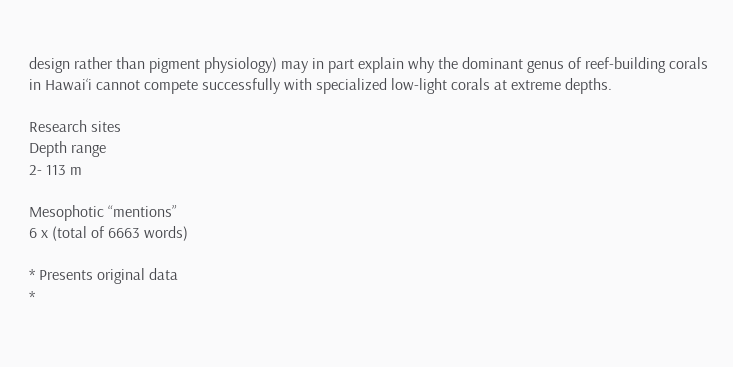design rather than pigment physiology) may in part explain why the dominant genus of reef-building corals in Hawai‘i cannot compete successfully with specialized low-light corals at extreme depths.

Research sites
Depth range
2- 113 m

Mesophotic “mentions”
6 x (total of 6663 words)

* Presents original data
*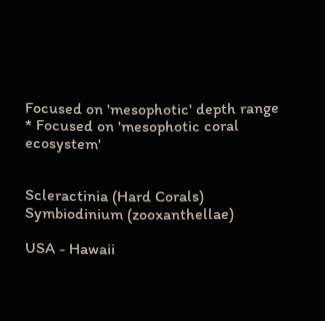Focused on 'mesophotic' depth range
* Focused on 'mesophotic coral ecosystem'


Scleractinia (Hard Corals)
Symbiodinium (zooxanthellae)

USA - Hawaii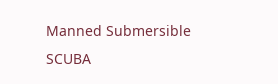Manned Submersible
SCUBA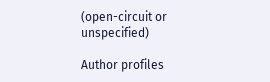(open-circuit or unspecified)

Author profiles